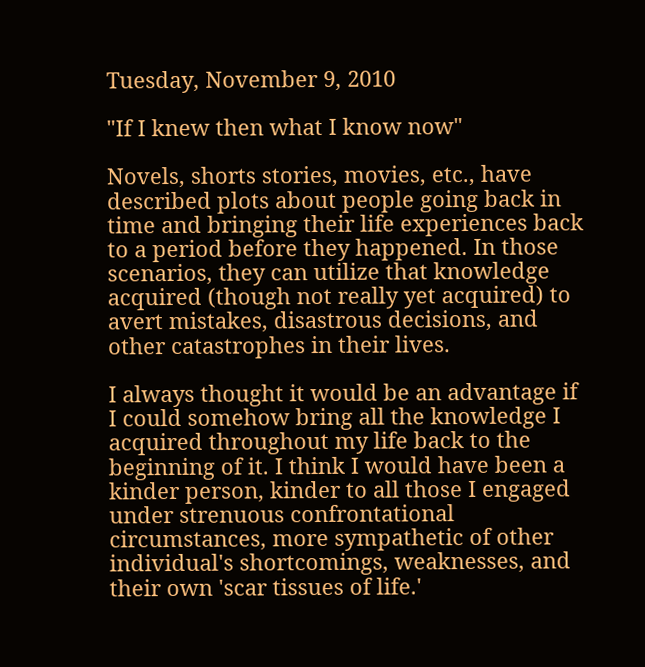Tuesday, November 9, 2010

"If I knew then what I know now"

Novels, shorts stories, movies, etc., have described plots about people going back in time and bringing their life experiences back to a period before they happened. In those scenarios, they can utilize that knowledge acquired (though not really yet acquired) to avert mistakes, disastrous decisions, and other catastrophes in their lives.

I always thought it would be an advantage if I could somehow bring all the knowledge I acquired throughout my life back to the beginning of it. I think I would have been a kinder person, kinder to all those I engaged under strenuous confrontational circumstances, more sympathetic of other individual's shortcomings, weaknesses, and their own 'scar tissues of life.'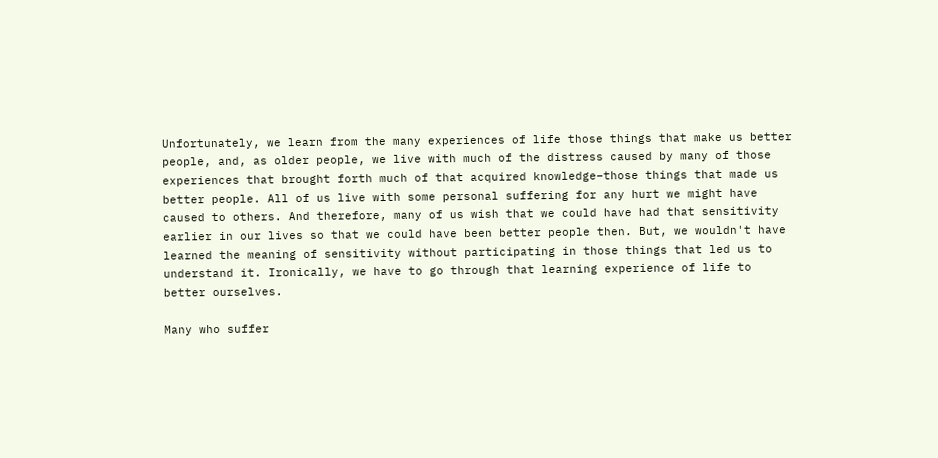Unfortunately, we learn from the many experiences of life those things that make us better people, and, as older people, we live with much of the distress caused by many of those experiences that brought forth much of that acquired knowledge–those things that made us better people. All of us live with some personal suffering for any hurt we might have caused to others. And therefore, many of us wish that we could have had that sensitivity earlier in our lives so that we could have been better people then. But, we wouldn't have learned the meaning of sensitivity without participating in those things that led us to understand it. Ironically, we have to go through that learning experience of life to better ourselves.

Many who suffer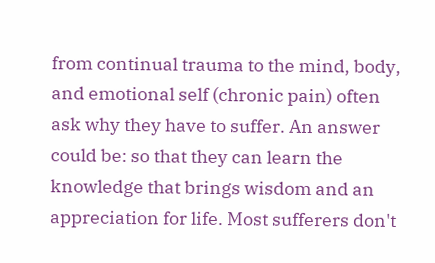from continual trauma to the mind, body, and emotional self (chronic pain) often ask why they have to suffer. An answer could be: so that they can learn the knowledge that brings wisdom and an appreciation for life. Most sufferers don't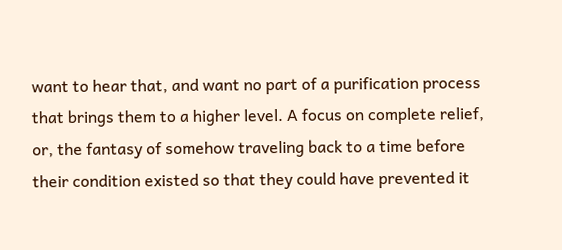want to hear that, and want no part of a purification process that brings them to a higher level. A focus on complete relief, or, the fantasy of somehow traveling back to a time before their condition existed so that they could have prevented it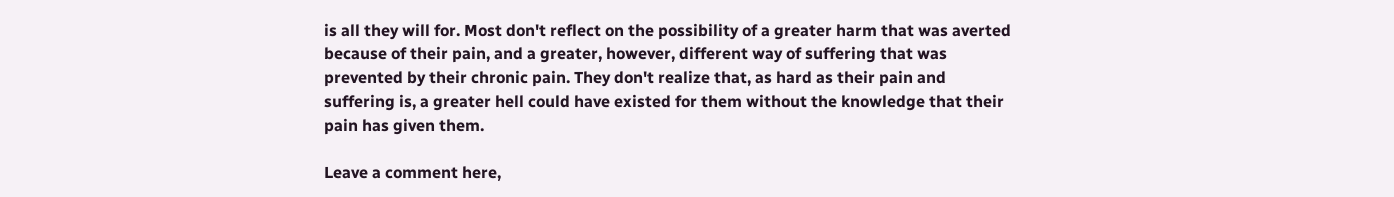is all they will for. Most don't reflect on the possibility of a greater harm that was averted because of their pain, and a greater, however, different way of suffering that was prevented by their chronic pain. They don't realize that, as hard as their pain and suffering is, a greater hell could have existed for them without the knowledge that their pain has given them.

Leave a comment here,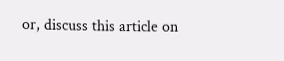or, discuss this article on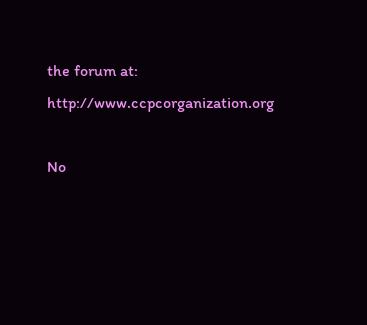the forum at:  http://www.ccpcorganization.org

No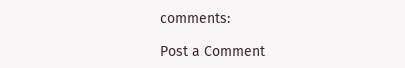comments:

Post a Comment